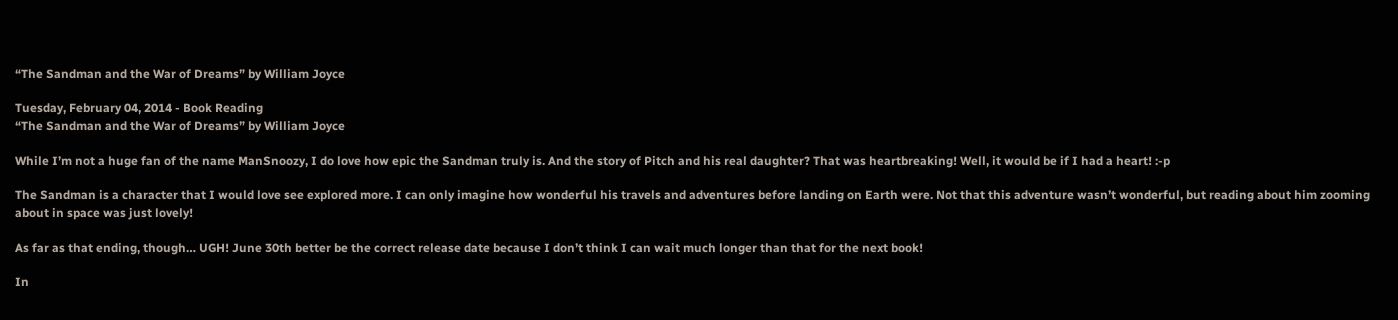“The Sandman and the War of Dreams” by William Joyce

Tuesday, February 04, 2014 - Book Reading
“The Sandman and the War of Dreams” by William Joyce

While I’m not a huge fan of the name ManSnoozy, I do love how epic the Sandman truly is. And the story of Pitch and his real daughter? That was heartbreaking! Well, it would be if I had a heart! :-p

The Sandman is a character that I would love see explored more. I can only imagine how wonderful his travels and adventures before landing on Earth were. Not that this adventure wasn’t wonderful, but reading about him zooming about in space was just lovely!

As far as that ending, though… UGH! June 30th better be the correct release date because I don’t think I can wait much longer than that for the next book!

In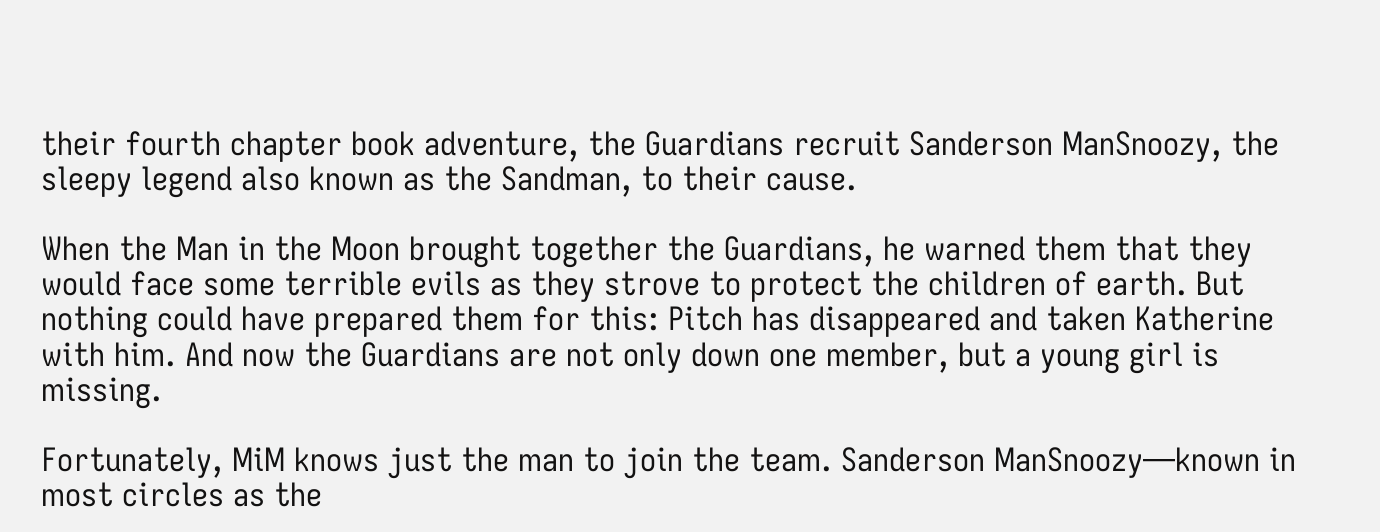their fourth chapter book adventure, the Guardians recruit Sanderson ManSnoozy, the sleepy legend also known as the Sandman, to their cause.

When the Man in the Moon brought together the Guardians, he warned them that they would face some terrible evils as they strove to protect the children of earth. But nothing could have prepared them for this: Pitch has disappeared and taken Katherine with him. And now the Guardians are not only down one member, but a young girl is missing.

Fortunately, MiM knows just the man to join the team. Sanderson ManSnoozy—known in most circles as the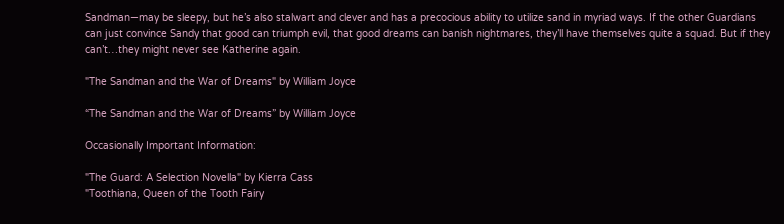Sandman—may be sleepy, but he’s also stalwart and clever and has a precocious ability to utilize sand in myriad ways. If the other Guardians can just convince Sandy that good can triumph evil, that good dreams can banish nightmares, they’ll have themselves quite a squad. But if they can’t…they might never see Katherine again.

"The Sandman and the War of Dreams" by William Joyce

“The Sandman and the War of Dreams” by William Joyce

Occasionally Important Information:

"The Guard: A Selection Novella" by Kierra Cass
"Toothiana, Queen of the Tooth Fairy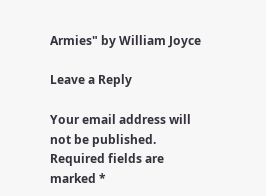Armies" by William Joyce

Leave a Reply

Your email address will not be published. Required fields are marked *